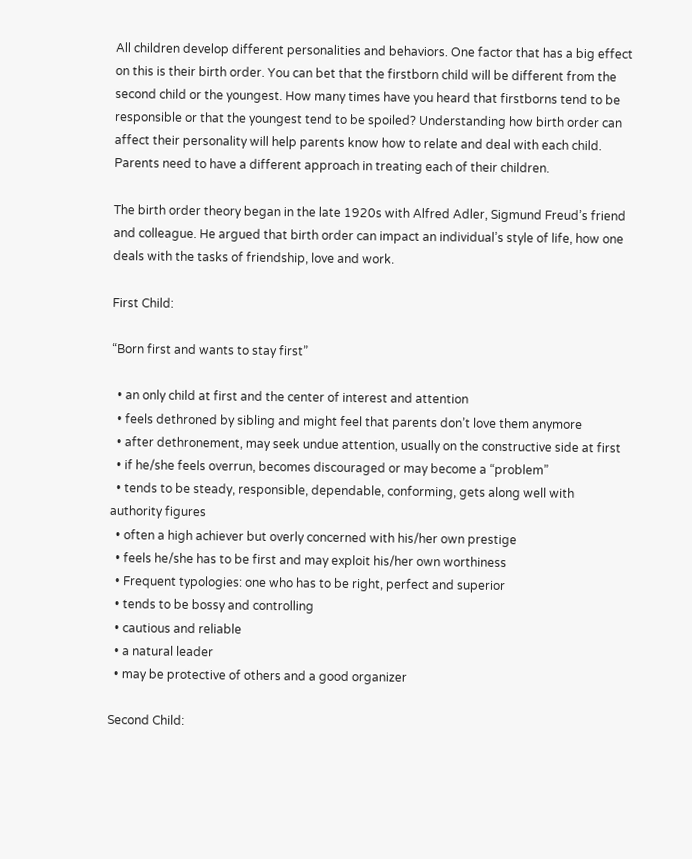All children develop different personalities and behaviors. One factor that has a big effect on this is their birth order. You can bet that the firstborn child will be different from the second child or the youngest. How many times have you heard that firstborns tend to be responsible or that the youngest tend to be spoiled? Understanding how birth order can affect their personality will help parents know how to relate and deal with each child. Parents need to have a different approach in treating each of their children.

The birth order theory began in the late 1920s with Alfred Adler, Sigmund Freud’s friend and colleague. He argued that birth order can impact an individual’s style of life, how one deals with the tasks of friendship, love and work.

First Child:

“Born first and wants to stay first”

  • an only child at first and the center of interest and attention
  • feels dethroned by sibling and might feel that parents don’t love them anymore
  • after dethronement, may seek undue attention, usually on the constructive side at first
  • if he/she feels overrun, becomes discouraged or may become a “problem”
  • tends to be steady, responsible, dependable, conforming, gets along well with authority figures
  • often a high achiever but overly concerned with his/her own prestige
  • feels he/she has to be first and may exploit his/her own worthiness
  • Frequent typologies: one who has to be right, perfect and superior
  • tends to be bossy and controlling
  • cautious and reliable
  • a natural leader
  • may be protective of others and a good organizer

Second Child: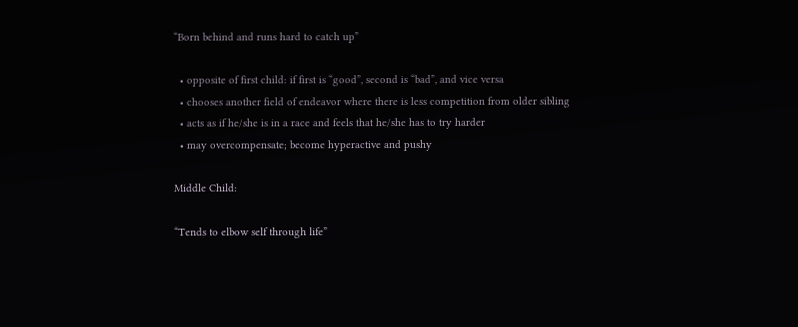“Born behind and runs hard to catch up”

  • opposite of first child: if first is “good”, second is “bad”, and vice versa
  • chooses another field of endeavor where there is less competition from older sibling
  • acts as if he/she is in a race and feels that he/she has to try harder
  • may overcompensate; become hyperactive and pushy

Middle Child:

“Tends to elbow self through life”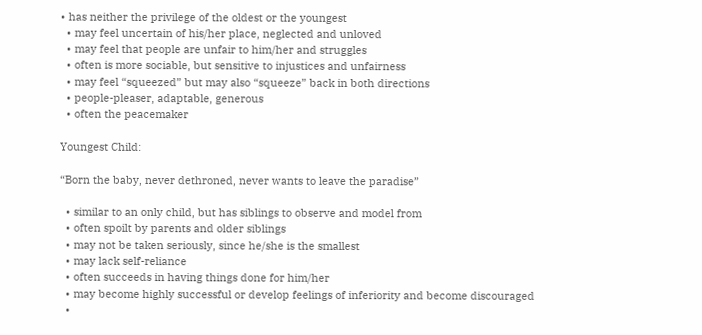• has neither the privilege of the oldest or the youngest
  • may feel uncertain of his/her place, neglected and unloved
  • may feel that people are unfair to him/her and struggles
  • often is more sociable, but sensitive to injustices and unfairness
  • may feel “squeezed” but may also “squeeze” back in both directions
  • people-pleaser, adaptable, generous
  • often the peacemaker

Youngest Child:

“Born the baby, never dethroned, never wants to leave the paradise”

  • similar to an only child, but has siblings to observe and model from
  • often spoilt by parents and older siblings
  • may not be taken seriously, since he/she is the smallest
  • may lack self-reliance
  • often succeeds in having things done for him/her
  • may become highly successful or develop feelings of inferiority and become discouraged
  •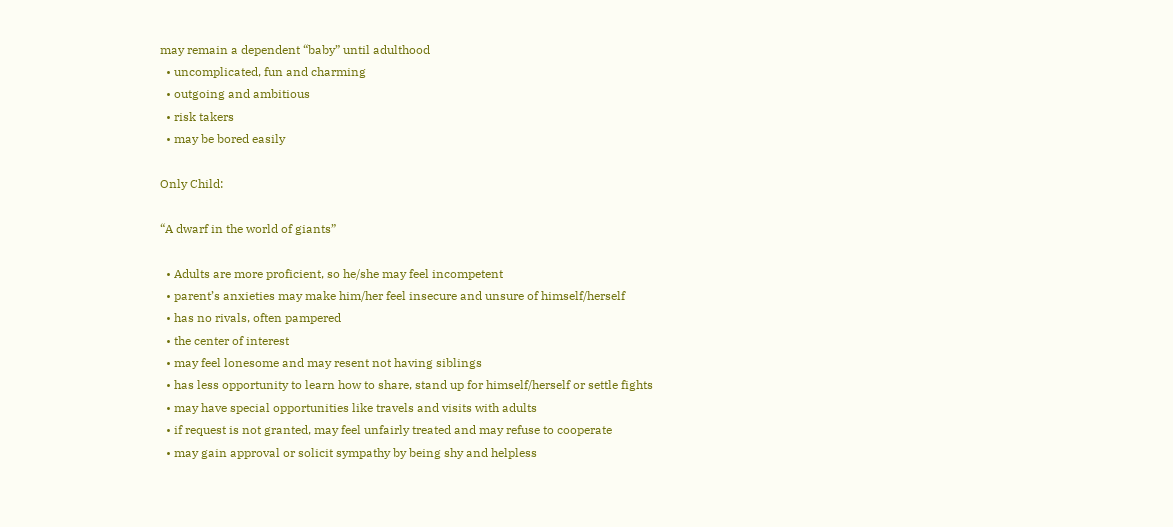may remain a dependent “baby” until adulthood
  • uncomplicated, fun and charming
  • outgoing and ambitious
  • risk takers
  • may be bored easily

Only Child:

“A dwarf in the world of giants”

  • Adults are more proficient, so he/she may feel incompetent
  • parent’s anxieties may make him/her feel insecure and unsure of himself/herself
  • has no rivals, often pampered
  • the center of interest
  • may feel lonesome and may resent not having siblings
  • has less opportunity to learn how to share, stand up for himself/herself or settle fights
  • may have special opportunities like travels and visits with adults
  • if request is not granted, may feel unfairly treated and may refuse to cooperate
  • may gain approval or solicit sympathy by being shy and helpless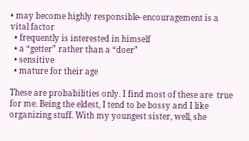• may become highly responsible- encouragement is a vital factor
  • frequently is interested in himself
  • a “getter” rather than a “doer”
  • sensitive
  • mature for their age

These are probabilities only. I find most of these are  true for me. Being the eldest, I tend to be bossy and I like organizing stuff. With my youngest sister, well, she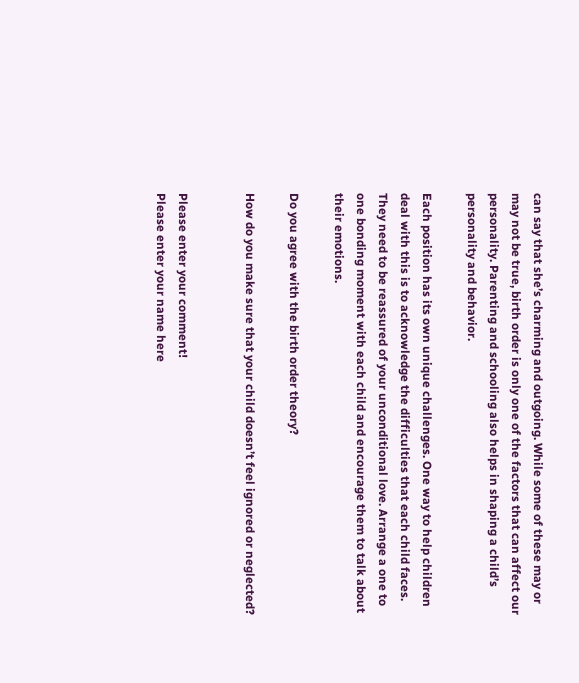can say that she’s charming and outgoing. While some of these may or may not be true, birth order is only one of the factors that can affect our personality. Parenting and schooling also helps in shaping a child’s personality and behavior.

Each position has its own unique challenges. One way to help children deal with this is to acknowledge the difficulties that each child faces. They need to be reassured of your unconditional love. Arrange a one to one bonding moment with each child and encourage them to talk about their emotions.

Do you agree with the birth order theory?

How do you make sure that your child doesn’t feel ignored or neglected?


Please enter your comment!
Please enter your name here